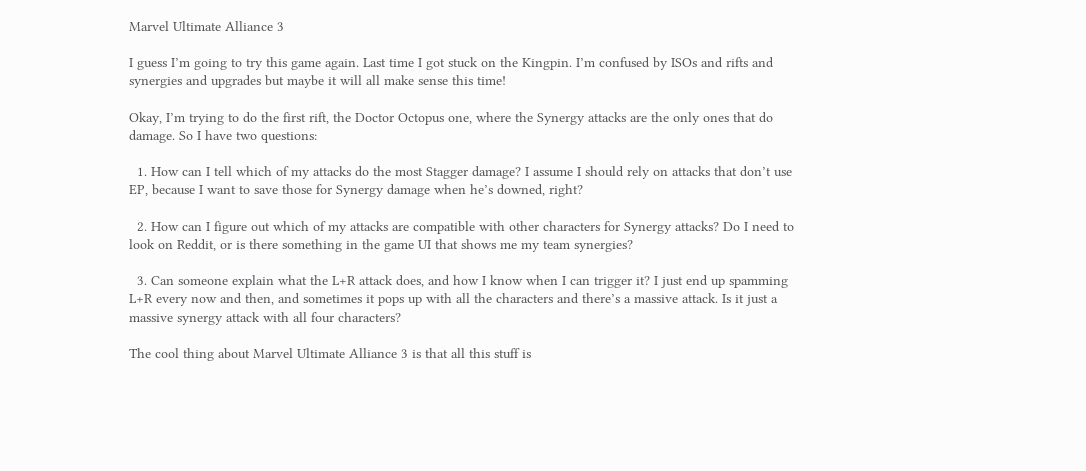Marvel Ultimate Alliance 3

I guess I’m going to try this game again. Last time I got stuck on the Kingpin. I’m confused by ISOs and rifts and synergies and upgrades but maybe it will all make sense this time!

Okay, I’m trying to do the first rift, the Doctor Octopus one, where the Synergy attacks are the only ones that do damage. So I have two questions:

  1. How can I tell which of my attacks do the most Stagger damage? I assume I should rely on attacks that don’t use EP, because I want to save those for Synergy damage when he’s downed, right?

  2. How can I figure out which of my attacks are compatible with other characters for Synergy attacks? Do I need to look on Reddit, or is there something in the game UI that shows me my team synergies?

  3. Can someone explain what the L+R attack does, and how I know when I can trigger it? I just end up spamming L+R every now and then, and sometimes it pops up with all the characters and there’s a massive attack. Is it just a massive synergy attack with all four characters?

The cool thing about Marvel Ultimate Alliance 3 is that all this stuff is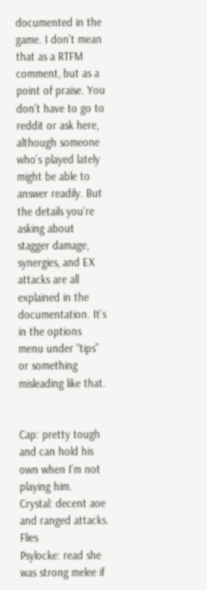documented in the game. I don’t mean that as a RTFM comment, but as a point of praise. You don’t have to go to reddit or ask here, although someone who’s played lately might be able to answer readily. But the details you’re asking about stagger damage, synergies, and EX attacks are all explained in the documentation. It’s in the options menu under “tips” or something misleading like that.


Cap: pretty tough and can hold his own when I’m not playing him.
Crystal: decent aoe and ranged attacks. Flies
Psylocke: read she was strong melee if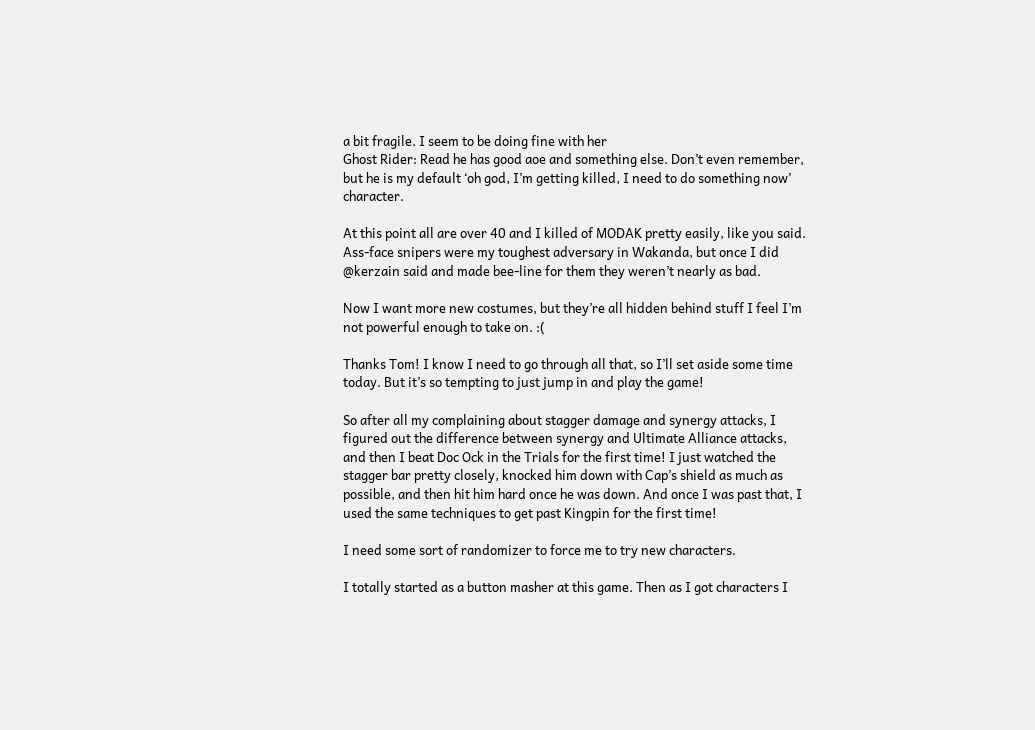a bit fragile. I seem to be doing fine with her
Ghost Rider: Read he has good aoe and something else. Don’t even remember, but he is my default ‘oh god, I’m getting killed, I need to do something now’ character.

At this point all are over 40 and I killed of MODAK pretty easily, like you said. Ass-face snipers were my toughest adversary in Wakanda, but once I did @kerzain said and made bee-line for them they weren’t nearly as bad.

Now I want more new costumes, but they’re all hidden behind stuff I feel I’m not powerful enough to take on. :(

Thanks Tom! I know I need to go through all that, so I’ll set aside some time today. But it’s so tempting to just jump in and play the game!

So after all my complaining about stagger damage and synergy attacks, I figured out the difference between synergy and Ultimate Alliance attacks, and then I beat Doc Ock in the Trials for the first time! I just watched the stagger bar pretty closely, knocked him down with Cap’s shield as much as possible, and then hit him hard once he was down. And once I was past that, I used the same techniques to get past Kingpin for the first time!

I need some sort of randomizer to force me to try new characters.

I totally started as a button masher at this game. Then as I got characters I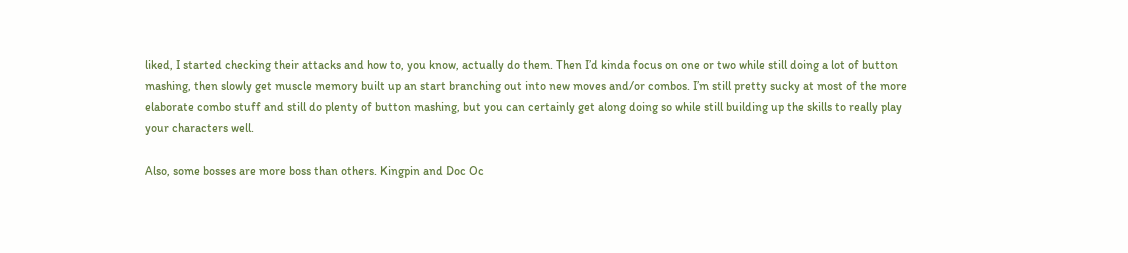liked, I started checking their attacks and how to, you know, actually do them. Then I’d kinda focus on one or two while still doing a lot of button mashing, then slowly get muscle memory built up an start branching out into new moves and/or combos. I’m still pretty sucky at most of the more elaborate combo stuff and still do plenty of button mashing, but you can certainly get along doing so while still building up the skills to really play your characters well.

Also, some bosses are more boss than others. Kingpin and Doc Oc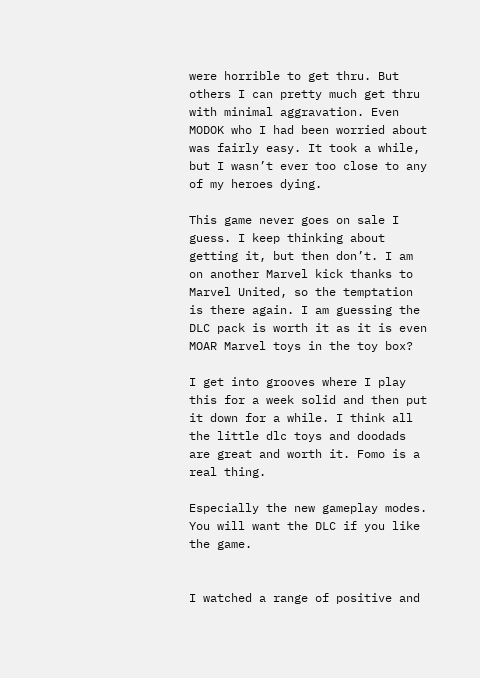were horrible to get thru. But others I can pretty much get thru with minimal aggravation. Even MODOK who I had been worried about was fairly easy. It took a while, but I wasn’t ever too close to any of my heroes dying.

This game never goes on sale I guess. I keep thinking about getting it, but then don’t. I am on another Marvel kick thanks to Marvel United, so the temptation is there again. I am guessing the DLC pack is worth it as it is even MOAR Marvel toys in the toy box?

I get into grooves where I play this for a week solid and then put it down for a while. I think all the little dlc toys and doodads are great and worth it. Fomo is a real thing.

Especially the new gameplay modes. You will want the DLC if you like the game.


I watched a range of positive and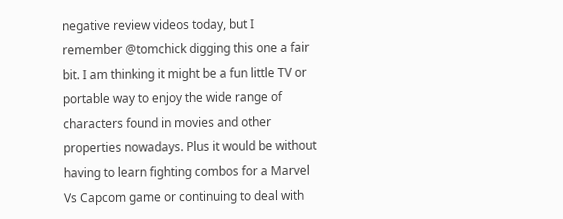negative review videos today, but I remember @tomchick digging this one a fair bit. I am thinking it might be a fun little TV or portable way to enjoy the wide range of characters found in movies and other properties nowadays. Plus it would be without having to learn fighting combos for a Marvel Vs Capcom game or continuing to deal with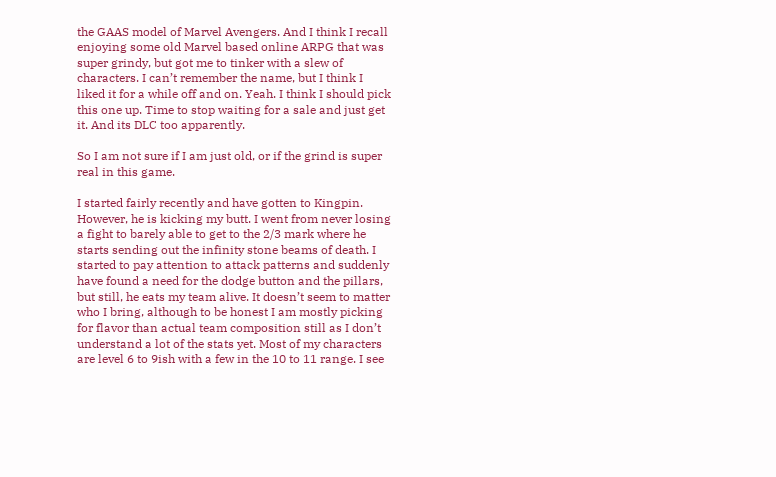the GAAS model of Marvel Avengers. And I think I recall enjoying some old Marvel based online ARPG that was super grindy, but got me to tinker with a slew of characters. I can’t remember the name, but I think I liked it for a while off and on. Yeah. I think I should pick this one up. Time to stop waiting for a sale and just get it. And its DLC too apparently.

So I am not sure if I am just old, or if the grind is super real in this game.

I started fairly recently and have gotten to Kingpin. However, he is kicking my butt. I went from never losing a fight to barely able to get to the 2/3 mark where he starts sending out the infinity stone beams of death. I started to pay attention to attack patterns and suddenly have found a need for the dodge button and the pillars, but still, he eats my team alive. It doesn’t seem to matter who I bring, although to be honest I am mostly picking for flavor than actual team composition still as I don’t understand a lot of the stats yet. Most of my characters are level 6 to 9ish with a few in the 10 to 11 range. I see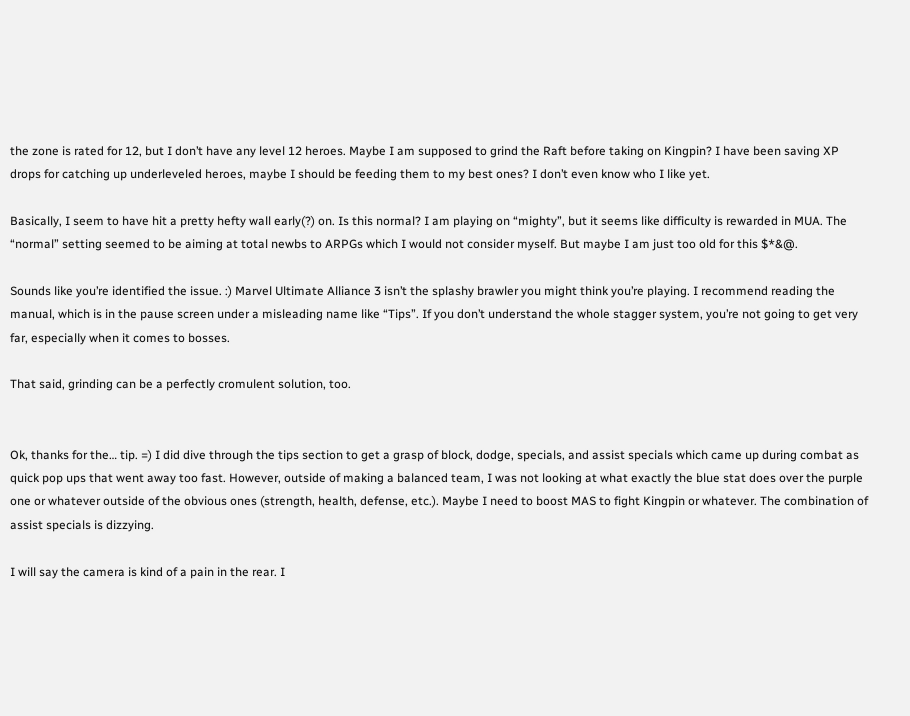the zone is rated for 12, but I don’t have any level 12 heroes. Maybe I am supposed to grind the Raft before taking on Kingpin? I have been saving XP drops for catching up underleveled heroes, maybe I should be feeding them to my best ones? I don’t even know who I like yet.

Basically, I seem to have hit a pretty hefty wall early(?) on. Is this normal? I am playing on “mighty”, but it seems like difficulty is rewarded in MUA. The “normal” setting seemed to be aiming at total newbs to ARPGs which I would not consider myself. But maybe I am just too old for this $*&@.

Sounds like you’re identified the issue. :) Marvel Ultimate Alliance 3 isn’t the splashy brawler you might think you’re playing. I recommend reading the manual, which is in the pause screen under a misleading name like “Tips”. If you don’t understand the whole stagger system, you’re not going to get very far, especially when it comes to bosses.

That said, grinding can be a perfectly cromulent solution, too.


Ok, thanks for the… tip. =) I did dive through the tips section to get a grasp of block, dodge, specials, and assist specials which came up during combat as quick pop ups that went away too fast. However, outside of making a balanced team, I was not looking at what exactly the blue stat does over the purple one or whatever outside of the obvious ones (strength, health, defense, etc.). Maybe I need to boost MAS to fight Kingpin or whatever. The combination of assist specials is dizzying.

I will say the camera is kind of a pain in the rear. I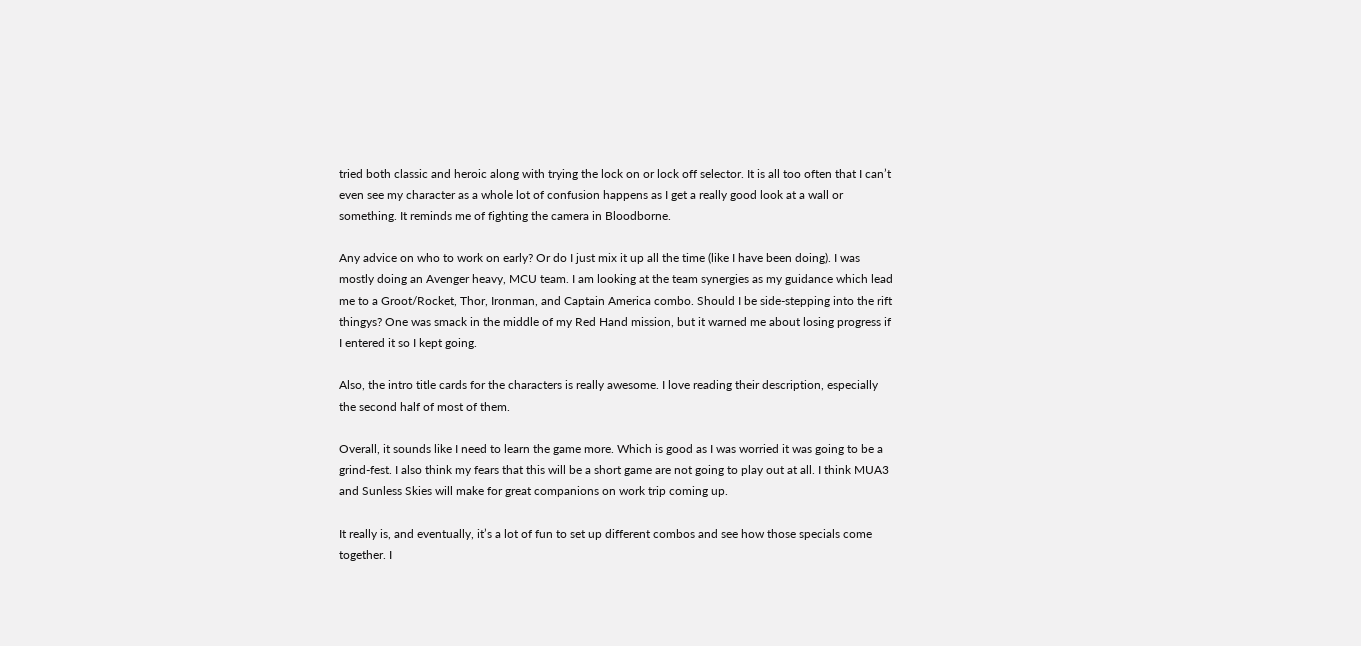tried both classic and heroic along with trying the lock on or lock off selector. It is all too often that I can’t even see my character as a whole lot of confusion happens as I get a really good look at a wall or something. It reminds me of fighting the camera in Bloodborne.

Any advice on who to work on early? Or do I just mix it up all the time (like I have been doing). I was mostly doing an Avenger heavy, MCU team. I am looking at the team synergies as my guidance which lead me to a Groot/Rocket, Thor, Ironman, and Captain America combo. Should I be side-stepping into the rift thingys? One was smack in the middle of my Red Hand mission, but it warned me about losing progress if I entered it so I kept going.

Also, the intro title cards for the characters is really awesome. I love reading their description, especially the second half of most of them.

Overall, it sounds like I need to learn the game more. Which is good as I was worried it was going to be a grind-fest. I also think my fears that this will be a short game are not going to play out at all. I think MUA3 and Sunless Skies will make for great companions on work trip coming up.

It really is, and eventually, it’s a lot of fun to set up different combos and see how those specials come together. I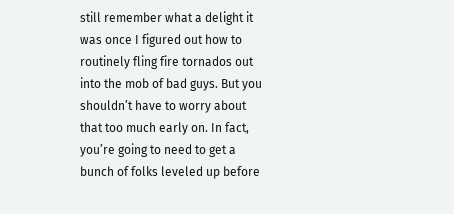still remember what a delight it was once I figured out how to routinely fling fire tornados out into the mob of bad guys. But you shouldn’t have to worry about that too much early on. In fact, you’re going to need to get a bunch of folks leveled up before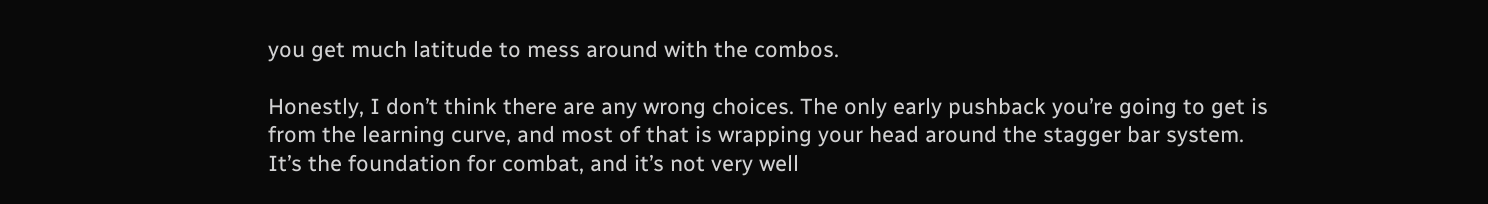you get much latitude to mess around with the combos.

Honestly, I don’t think there are any wrong choices. The only early pushback you’re going to get is from the learning curve, and most of that is wrapping your head around the stagger bar system. It’s the foundation for combat, and it’s not very well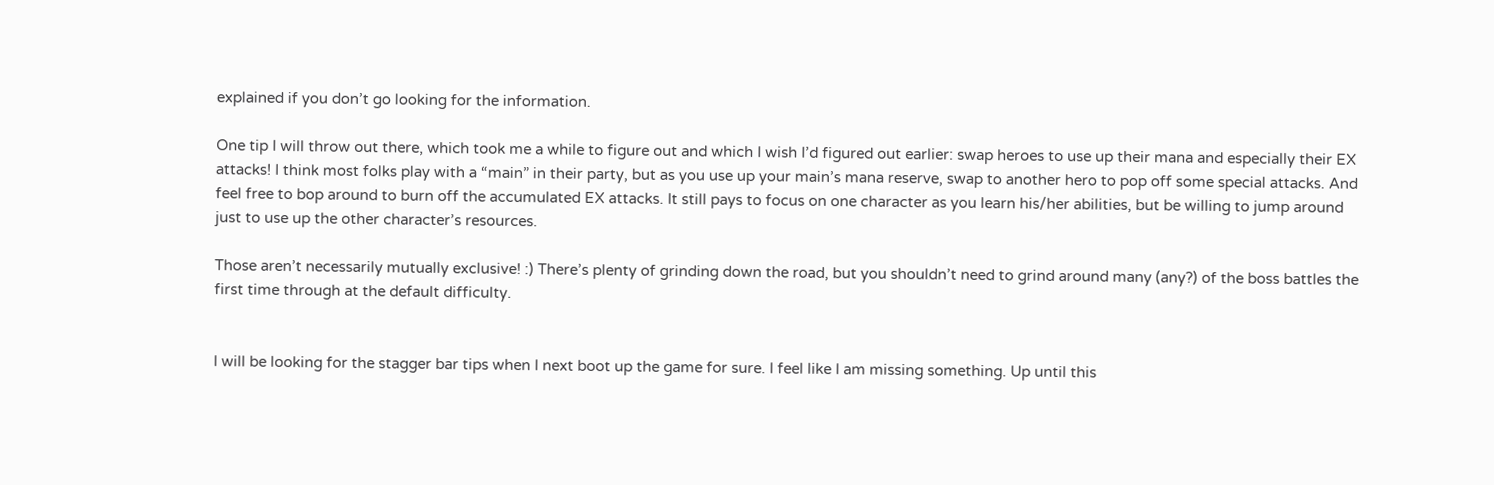explained if you don’t go looking for the information.

One tip I will throw out there, which took me a while to figure out and which I wish I’d figured out earlier: swap heroes to use up their mana and especially their EX attacks! I think most folks play with a “main” in their party, but as you use up your main’s mana reserve, swap to another hero to pop off some special attacks. And feel free to bop around to burn off the accumulated EX attacks. It still pays to focus on one character as you learn his/her abilities, but be willing to jump around just to use up the other character’s resources.

Those aren’t necessarily mutually exclusive! :) There’s plenty of grinding down the road, but you shouldn’t need to grind around many (any?) of the boss battles the first time through at the default difficulty.


I will be looking for the stagger bar tips when I next boot up the game for sure. I feel like I am missing something. Up until this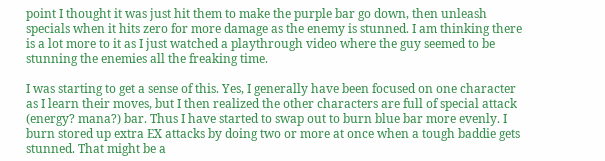point I thought it was just hit them to make the purple bar go down, then unleash specials when it hits zero for more damage as the enemy is stunned. I am thinking there is a lot more to it as I just watched a playthrough video where the guy seemed to be stunning the enemies all the freaking time.

I was starting to get a sense of this. Yes, I generally have been focused on one character as I learn their moves, but I then realized the other characters are full of special attack (energy? mana?) bar. Thus I have started to swap out to burn blue bar more evenly. I burn stored up extra EX attacks by doing two or more at once when a tough baddie gets stunned. That might be a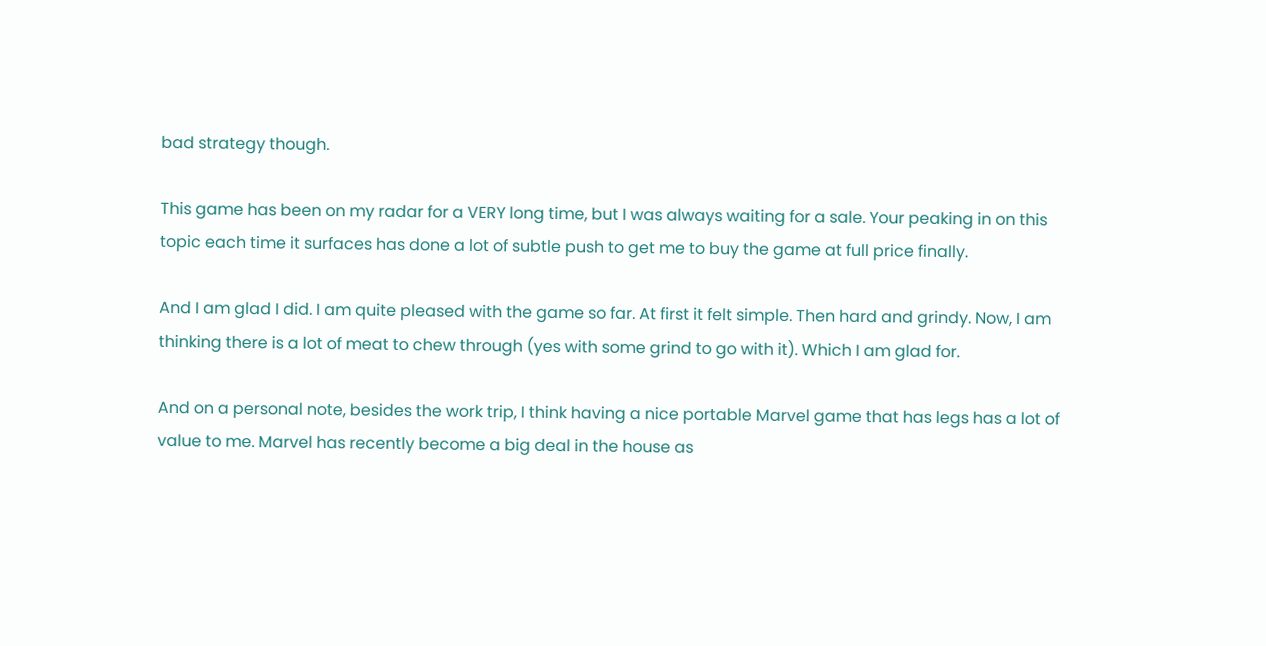bad strategy though.

This game has been on my radar for a VERY long time, but I was always waiting for a sale. Your peaking in on this topic each time it surfaces has done a lot of subtle push to get me to buy the game at full price finally.

And I am glad I did. I am quite pleased with the game so far. At first it felt simple. Then hard and grindy. Now, I am thinking there is a lot of meat to chew through (yes with some grind to go with it). Which I am glad for.

And on a personal note, besides the work trip, I think having a nice portable Marvel game that has legs has a lot of value to me. Marvel has recently become a big deal in the house as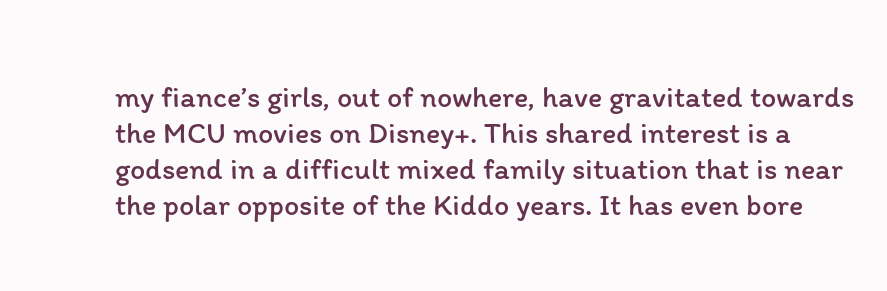my fiance’s girls, out of nowhere, have gravitated towards the MCU movies on Disney+. This shared interest is a godsend in a difficult mixed family situation that is near the polar opposite of the Kiddo years. It has even bore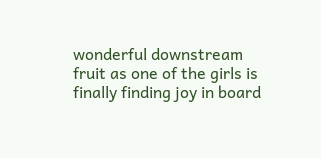wonderful downstream fruit as one of the girls is finally finding joy in board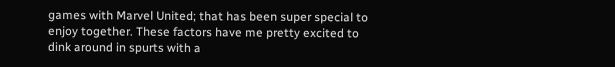games with Marvel United; that has been super special to enjoy together. These factors have me pretty excited to dink around in spurts with a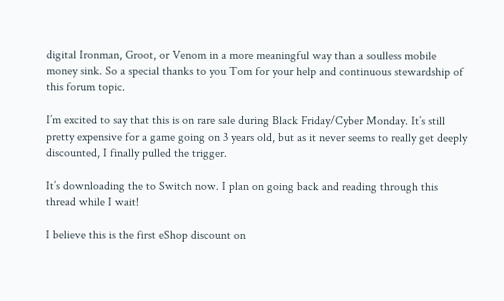digital Ironman, Groot, or Venom in a more meaningful way than a soulless mobile money sink. So a special thanks to you Tom for your help and continuous stewardship of this forum topic.

I’m excited to say that this is on rare sale during Black Friday/Cyber Monday. It’s still pretty expensive for a game going on 3 years old, but as it never seems to really get deeply discounted, I finally pulled the trigger.

It’s downloading the to Switch now. I plan on going back and reading through this thread while I wait!

I believe this is the first eShop discount on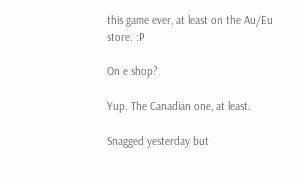this game ever, at least on the Au/Eu store. :P

On e shop?

Yup. The Canadian one, at least.

Snagged yesterday but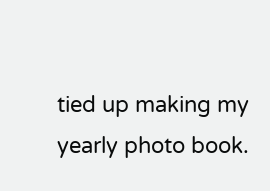tied up making my yearly photo book.